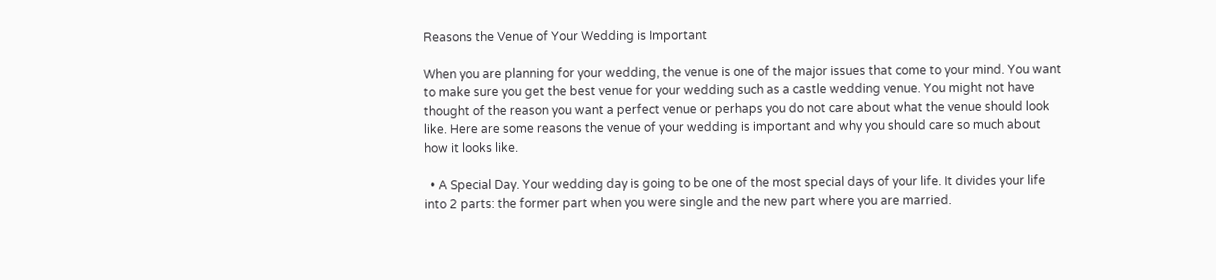Reasons the Venue of Your Wedding is Important

When you are planning for your wedding, the venue is one of the major issues that come to your mind. You want to make sure you get the best venue for your wedding such as a castle wedding venue. You might not have thought of the reason you want a perfect venue or perhaps you do not care about what the venue should look like. Here are some reasons the venue of your wedding is important and why you should care so much about how it looks like.

  • A Special Day. Your wedding day is going to be one of the most special days of your life. It divides your life into 2 parts: the former part when you were single and the new part where you are married.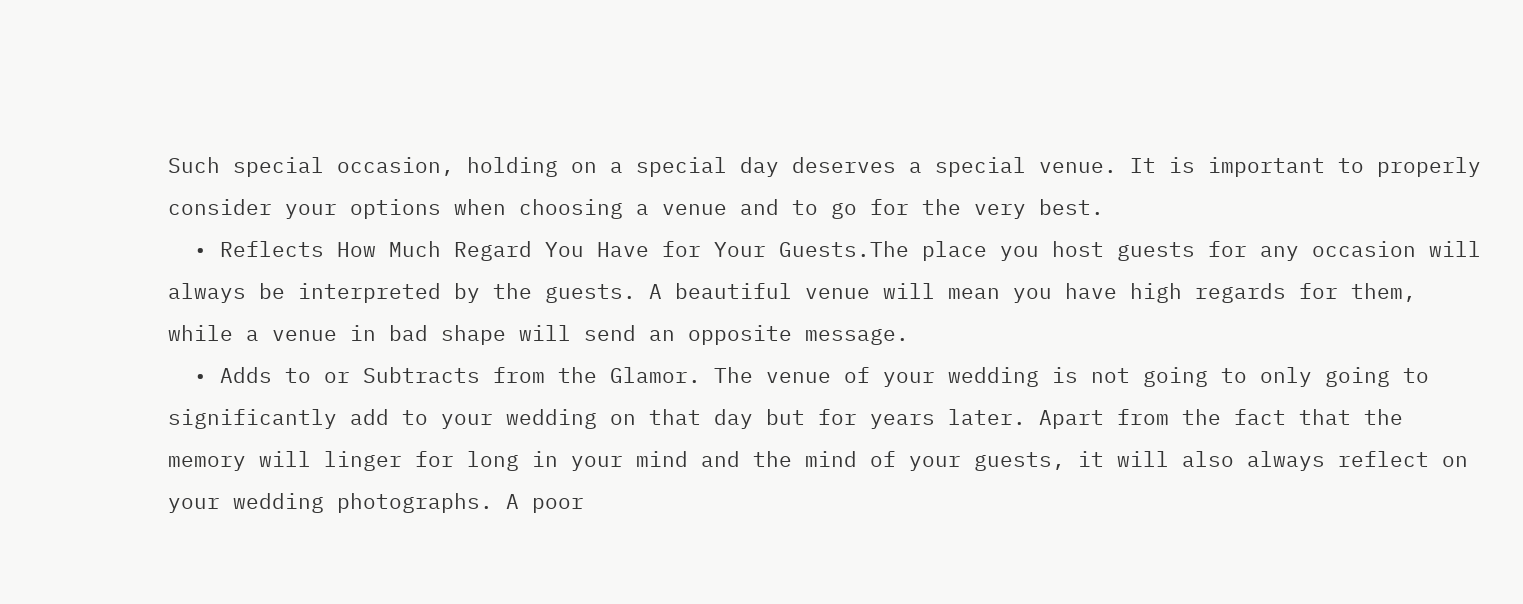Such special occasion, holding on a special day deserves a special venue. It is important to properly consider your options when choosing a venue and to go for the very best.
  • Reflects How Much Regard You Have for Your Guests.The place you host guests for any occasion will always be interpreted by the guests. A beautiful venue will mean you have high regards for them, while a venue in bad shape will send an opposite message.
  • Adds to or Subtracts from the Glamor. The venue of your wedding is not going to only going to significantly add to your wedding on that day but for years later. Apart from the fact that the memory will linger for long in your mind and the mind of your guests, it will also always reflect on your wedding photographs. A poor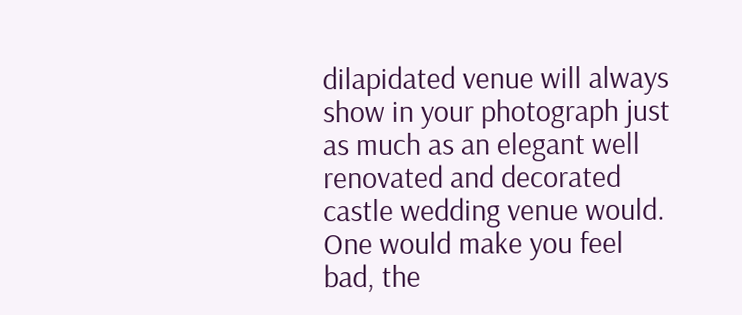dilapidated venue will always show in your photograph just as much as an elegant well renovated and decorated castle wedding venue would. One would make you feel bad, the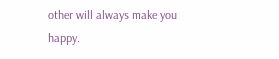other will always make you happy.